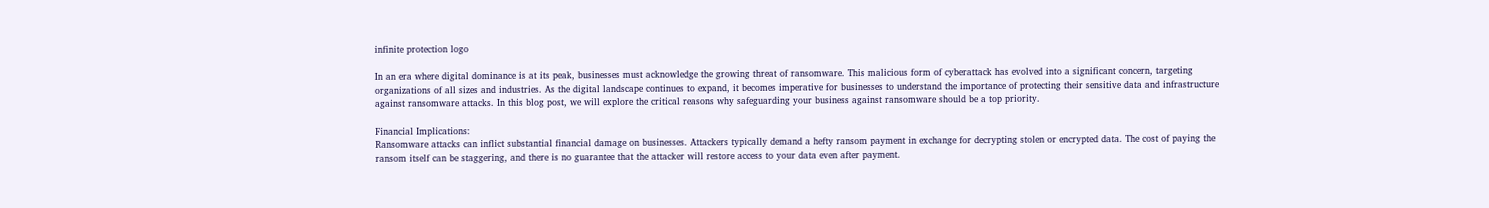infinite protection logo

In an era where digital dominance is at its peak, businesses must acknowledge the growing threat of ransomware. This malicious form of cyberattack has evolved into a significant concern, targeting organizations of all sizes and industries. As the digital landscape continues to expand, it becomes imperative for businesses to understand the importance of protecting their sensitive data and infrastructure against ransomware attacks. In this blog post, we will explore the critical reasons why safeguarding your business against ransomware should be a top priority.

Financial Implications:
Ransomware attacks can inflict substantial financial damage on businesses. Attackers typically demand a hefty ransom payment in exchange for decrypting stolen or encrypted data. The cost of paying the ransom itself can be staggering, and there is no guarantee that the attacker will restore access to your data even after payment.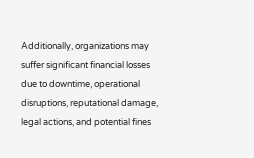Additionally, organizations may suffer significant financial losses due to downtime, operational disruptions, reputational damage, legal actions, and potential fines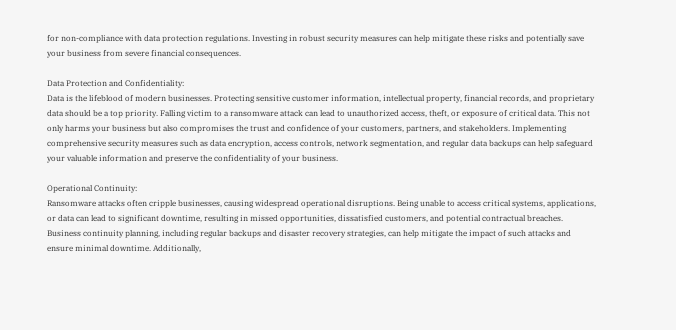for non-compliance with data protection regulations. Investing in robust security measures can help mitigate these risks and potentially save your business from severe financial consequences.

Data Protection and Confidentiality:
Data is the lifeblood of modern businesses. Protecting sensitive customer information, intellectual property, financial records, and proprietary data should be a top priority. Falling victim to a ransomware attack can lead to unauthorized access, theft, or exposure of critical data. This not only harms your business but also compromises the trust and confidence of your customers, partners, and stakeholders. Implementing comprehensive security measures such as data encryption, access controls, network segmentation, and regular data backups can help safeguard your valuable information and preserve the confidentiality of your business.

Operational Continuity:
Ransomware attacks often cripple businesses, causing widespread operational disruptions. Being unable to access critical systems, applications, or data can lead to significant downtime, resulting in missed opportunities, dissatisfied customers, and potential contractual breaches. Business continuity planning, including regular backups and disaster recovery strategies, can help mitigate the impact of such attacks and ensure minimal downtime. Additionally,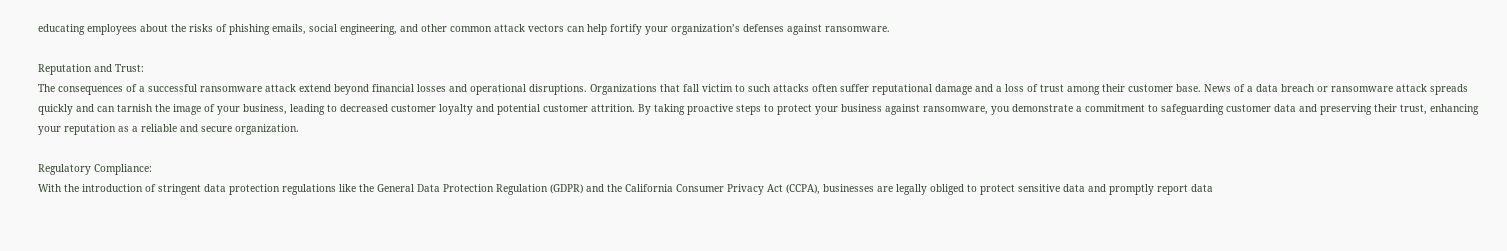educating employees about the risks of phishing emails, social engineering, and other common attack vectors can help fortify your organization’s defenses against ransomware.

Reputation and Trust:
The consequences of a successful ransomware attack extend beyond financial losses and operational disruptions. Organizations that fall victim to such attacks often suffer reputational damage and a loss of trust among their customer base. News of a data breach or ransomware attack spreads quickly and can tarnish the image of your business, leading to decreased customer loyalty and potential customer attrition. By taking proactive steps to protect your business against ransomware, you demonstrate a commitment to safeguarding customer data and preserving their trust, enhancing your reputation as a reliable and secure organization.

Regulatory Compliance:
With the introduction of stringent data protection regulations like the General Data Protection Regulation (GDPR) and the California Consumer Privacy Act (CCPA), businesses are legally obliged to protect sensitive data and promptly report data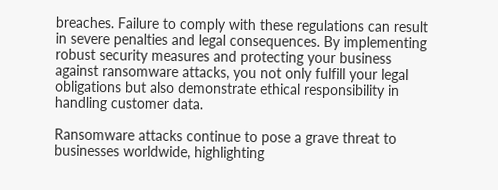breaches. Failure to comply with these regulations can result in severe penalties and legal consequences. By implementing robust security measures and protecting your business against ransomware attacks, you not only fulfill your legal obligations but also demonstrate ethical responsibility in handling customer data.

Ransomware attacks continue to pose a grave threat to businesses worldwide, highlighting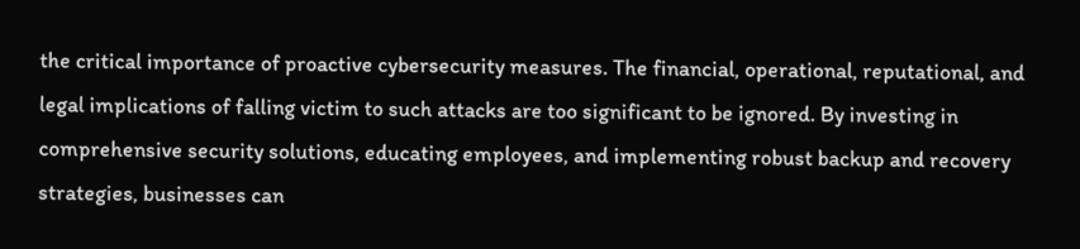the critical importance of proactive cybersecurity measures. The financial, operational, reputational, and legal implications of falling victim to such attacks are too significant to be ignored. By investing in comprehensive security solutions, educating employees, and implementing robust backup and recovery strategies, businesses can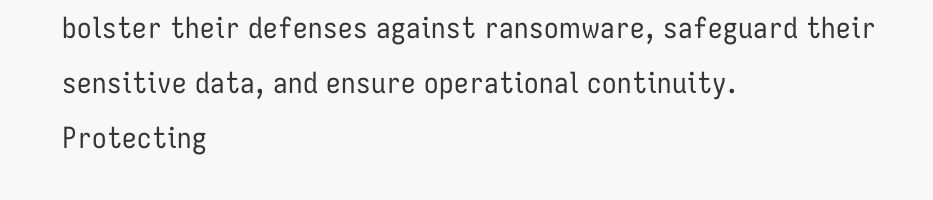bolster their defenses against ransomware, safeguard their sensitive data, and ensure operational continuity. Protecting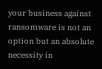your business against ransomware is not an option but an absolute necessity in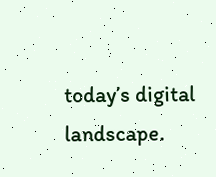today’s digital landscape.